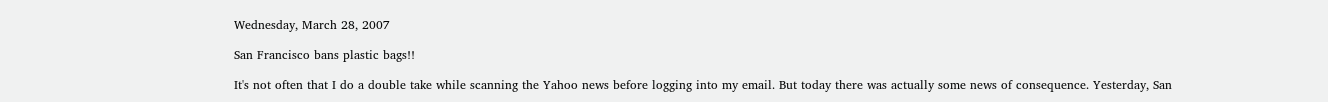Wednesday, March 28, 2007

San Francisco bans plastic bags!!

It's not often that I do a double take while scanning the Yahoo news before logging into my email. But today there was actually some news of consequence. Yesterday, San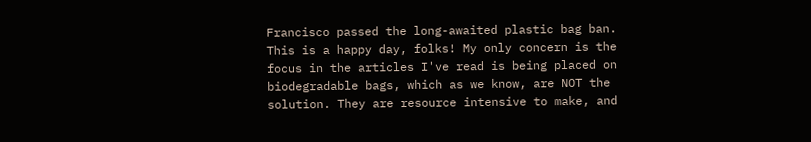Francisco passed the long-awaited plastic bag ban. This is a happy day, folks! My only concern is the focus in the articles I've read is being placed on biodegradable bags, which as we know, are NOT the solution. They are resource intensive to make, and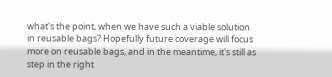what's the point, when we have such a viable solution in reusable bags? Hopefully future coverage will focus more on reusable bags, and in the meantime, it's still as step in the right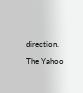direction.

The Yahoo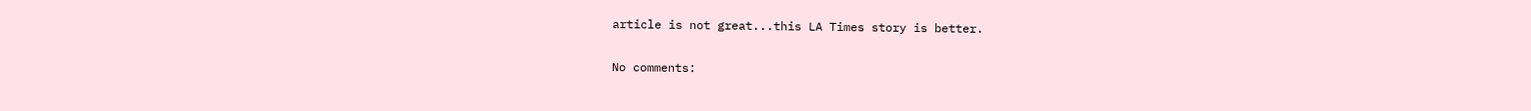article is not great...this LA Times story is better.

No comments: